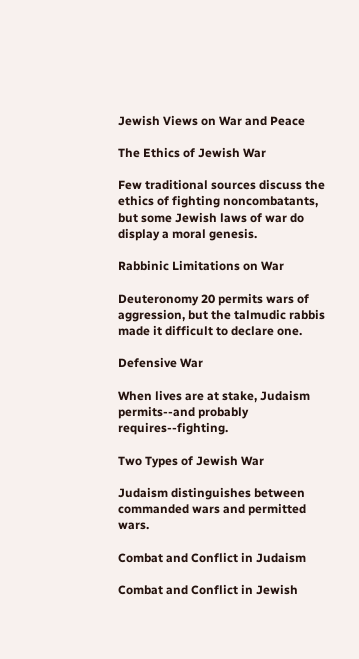Jewish Views on War and Peace

The Ethics of Jewish War

Few traditional sources discuss the ethics of fighting noncombatants, but some Jewish laws of war do display a moral genesis.

Rabbinic Limitations on War

Deuteronomy 20 permits wars of aggression, but the talmudic rabbis made it difficult to declare one.

Defensive War

When lives are at stake, Judaism permits--and probably requires--fighting.

Two Types of Jewish War

Judaism distinguishes between commanded wars and permitted wars.

Combat and Conflict in Judaism

Combat and Conflict in Jewish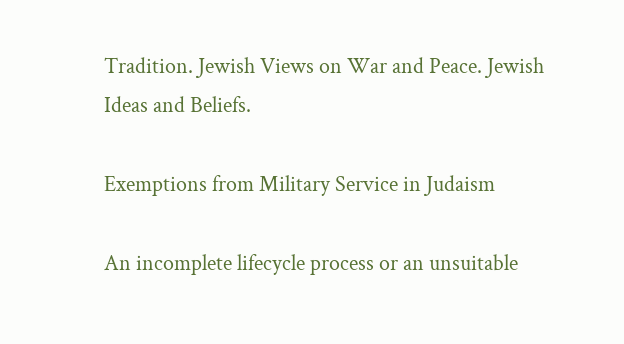Tradition. Jewish Views on War and Peace. Jewish Ideas and Beliefs.

Exemptions from Military Service in Judaism

An incomplete lifecycle process or an unsuitable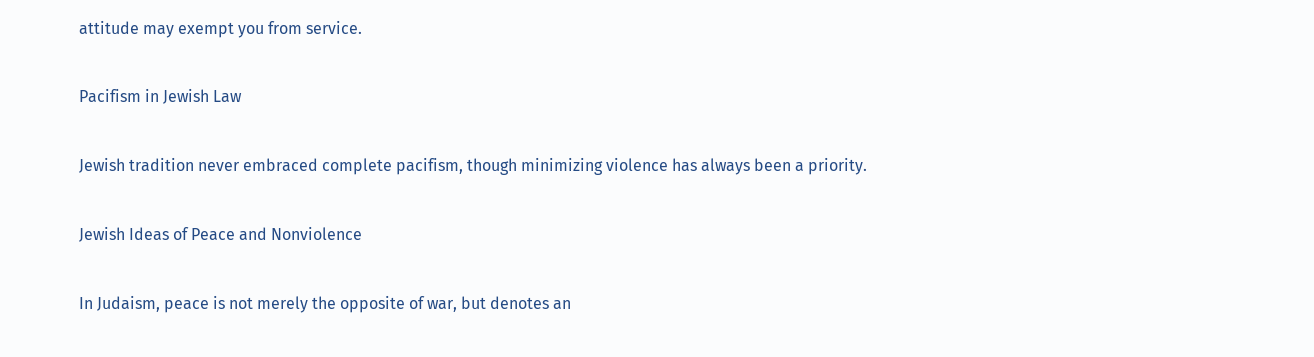attitude may exempt you from service.

Pacifism in Jewish Law

Jewish tradition never embraced complete pacifism, though minimizing violence has always been a priority.

Jewish Ideas of Peace and Nonviolence

In Judaism, peace is not merely the opposite of war, but denotes an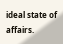ideal state of affairs.